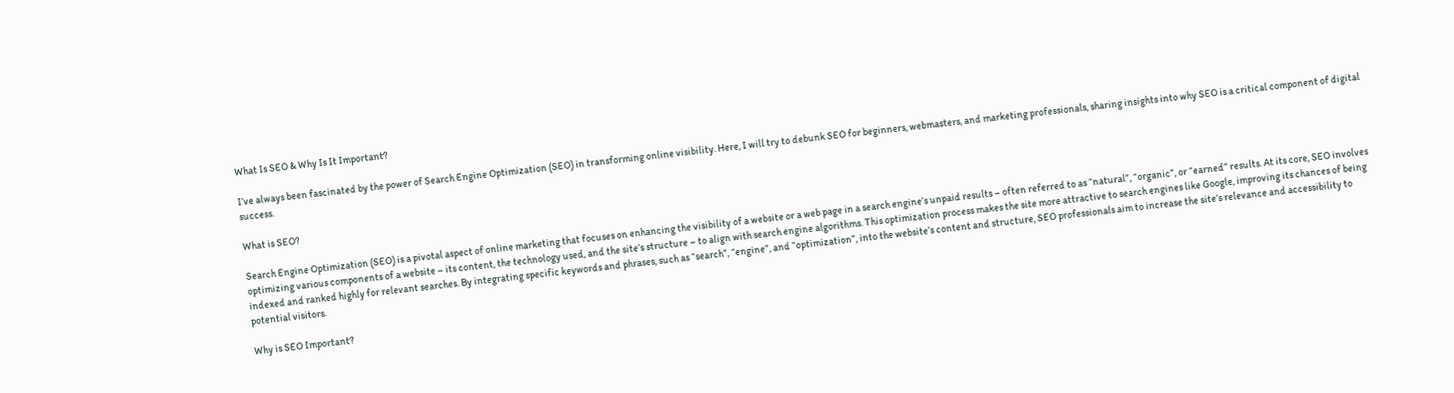What Is SEO & Why Is It Important?

I’ve always been fascinated by the power of Search Engine Optimization (SEO) in transforming online visibility. Here, I will try to debunk SEO for beginners, webmasters, and marketing professionals, sharing insights into why SEO is a critical component of digital success.

What is SEO?

Search Engine Optimization (SEO) is a pivotal aspect of online marketing that focuses on enhancing the visibility of a website or a web page in a search engine’s unpaid results – often referred to as “natural”, “organic”, or “earned” results. At its core, SEO involves optimizing various components of a website – its content, the technology used, and the site’s structure – to align with search engine algorithms. This optimization process makes the site more attractive to search engines like Google, improving its chances of being indexed and ranked highly for relevant searches. By integrating specific keywords and phrases, such as “search”, “engine”, and “optimization”, into the website’s content and structure, SEO professionals aim to increase the site’s relevance and accessibility to potential visitors.

Why is SEO Important?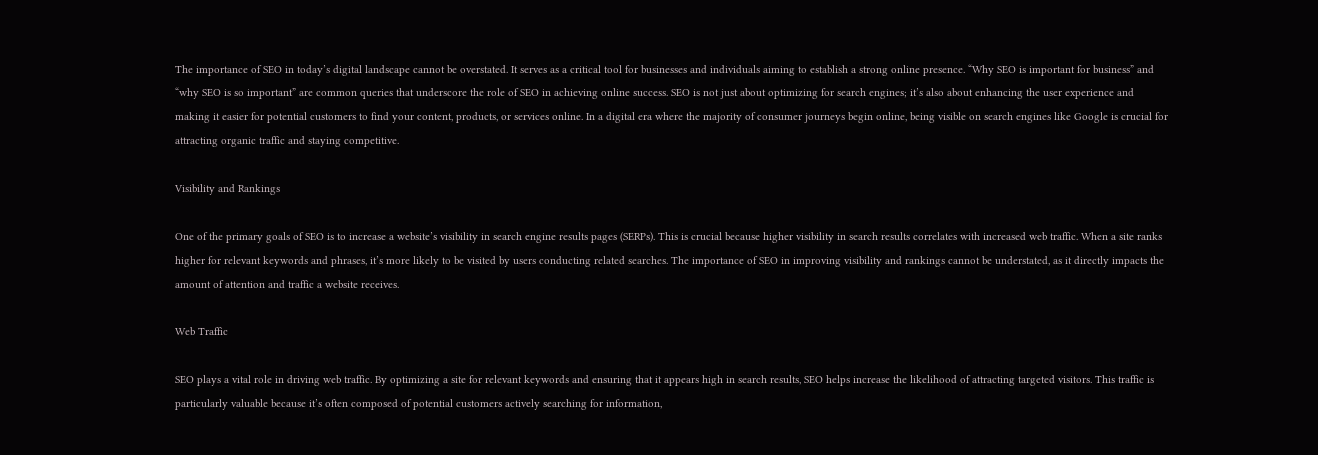The importance of SEO in today’s digital landscape cannot be overstated. It serves as a critical tool for businesses and individuals aiming to establish a strong online presence. “Why SEO is important for business” and “why SEO is so important” are common queries that underscore the role of SEO in achieving online success. SEO is not just about optimizing for search engines; it’s also about enhancing the user experience and making it easier for potential customers to find your content, products, or services online. In a digital era where the majority of consumer journeys begin online, being visible on search engines like Google is crucial for attracting organic traffic and staying competitive.

Visibility and Rankings

One of the primary goals of SEO is to increase a website’s visibility in search engine results pages (SERPs). This is crucial because higher visibility in search results correlates with increased web traffic. When a site ranks higher for relevant keywords and phrases, it’s more likely to be visited by users conducting related searches. The importance of SEO in improving visibility and rankings cannot be understated, as it directly impacts the amount of attention and traffic a website receives.

Web Traffic

SEO plays a vital role in driving web traffic. By optimizing a site for relevant keywords and ensuring that it appears high in search results, SEO helps increase the likelihood of attracting targeted visitors. This traffic is particularly valuable because it’s often composed of potential customers actively searching for information,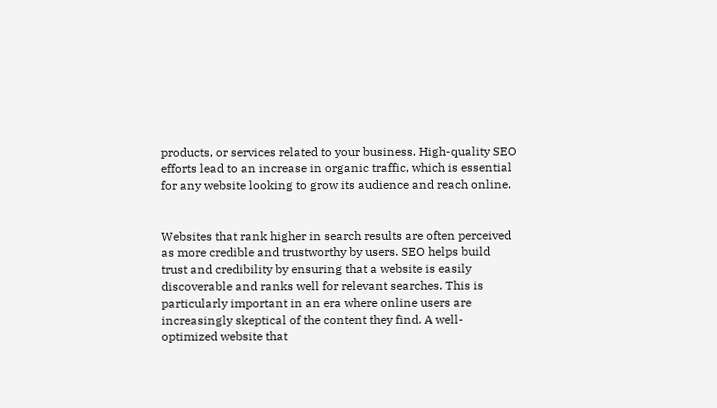products, or services related to your business. High-quality SEO efforts lead to an increase in organic traffic, which is essential for any website looking to grow its audience and reach online.


Websites that rank higher in search results are often perceived as more credible and trustworthy by users. SEO helps build trust and credibility by ensuring that a website is easily discoverable and ranks well for relevant searches. This is particularly important in an era where online users are increasingly skeptical of the content they find. A well-optimized website that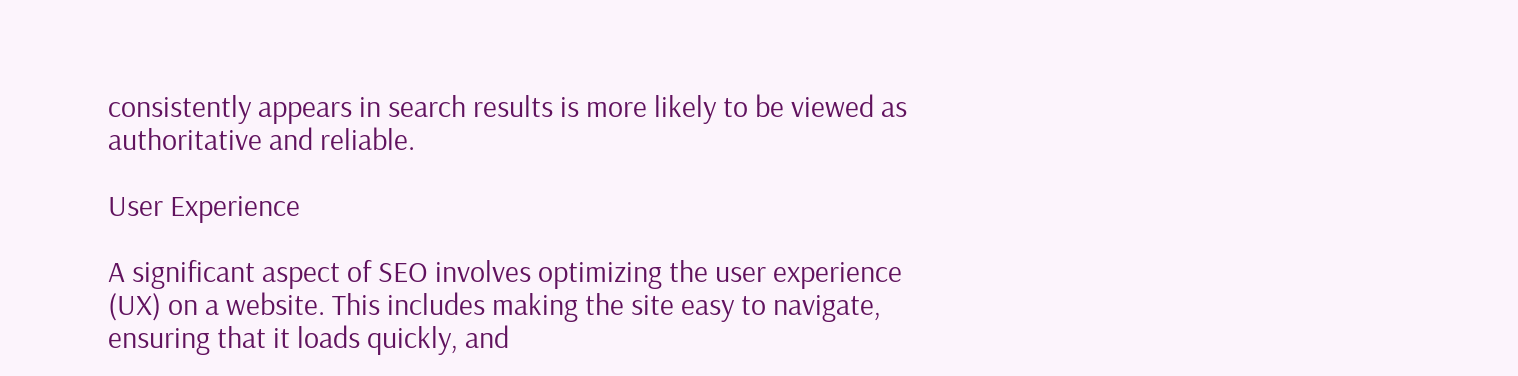consistently appears in search results is more likely to be viewed as authoritative and reliable.

User Experience

A significant aspect of SEO involves optimizing the user experience (UX) on a website. This includes making the site easy to navigate, ensuring that it loads quickly, and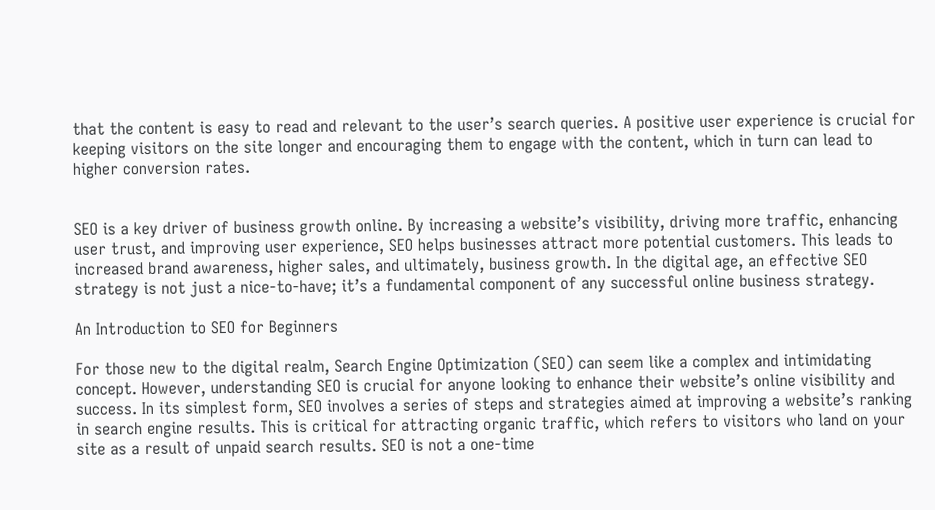that the content is easy to read and relevant to the user’s search queries. A positive user experience is crucial for keeping visitors on the site longer and encouraging them to engage with the content, which in turn can lead to higher conversion rates.


SEO is a key driver of business growth online. By increasing a website’s visibility, driving more traffic, enhancing user trust, and improving user experience, SEO helps businesses attract more potential customers. This leads to increased brand awareness, higher sales, and ultimately, business growth. In the digital age, an effective SEO strategy is not just a nice-to-have; it’s a fundamental component of any successful online business strategy.

An Introduction to SEO for Beginners

For those new to the digital realm, Search Engine Optimization (SEO) can seem like a complex and intimidating concept. However, understanding SEO is crucial for anyone looking to enhance their website’s online visibility and success. In its simplest form, SEO involves a series of steps and strategies aimed at improving a website’s ranking in search engine results. This is critical for attracting organic traffic, which refers to visitors who land on your site as a result of unpaid search results. SEO is not a one-time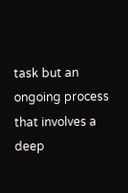task but an ongoing process that involves a deep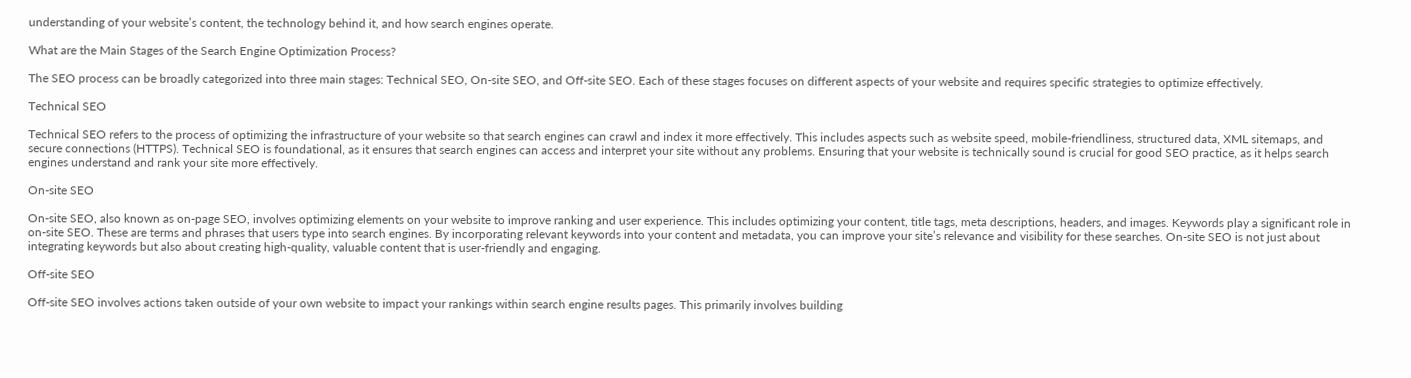understanding of your website’s content, the technology behind it, and how search engines operate.

What are the Main Stages of the Search Engine Optimization Process?

The SEO process can be broadly categorized into three main stages: Technical SEO, On-site SEO, and Off-site SEO. Each of these stages focuses on different aspects of your website and requires specific strategies to optimize effectively.

Technical SEO

Technical SEO refers to the process of optimizing the infrastructure of your website so that search engines can crawl and index it more effectively. This includes aspects such as website speed, mobile-friendliness, structured data, XML sitemaps, and secure connections (HTTPS). Technical SEO is foundational, as it ensures that search engines can access and interpret your site without any problems. Ensuring that your website is technically sound is crucial for good SEO practice, as it helps search engines understand and rank your site more effectively.

On-site SEO

On-site SEO, also known as on-page SEO, involves optimizing elements on your website to improve ranking and user experience. This includes optimizing your content, title tags, meta descriptions, headers, and images. Keywords play a significant role in on-site SEO. These are terms and phrases that users type into search engines. By incorporating relevant keywords into your content and metadata, you can improve your site’s relevance and visibility for these searches. On-site SEO is not just about integrating keywords but also about creating high-quality, valuable content that is user-friendly and engaging.

Off-site SEO

Off-site SEO involves actions taken outside of your own website to impact your rankings within search engine results pages. This primarily involves building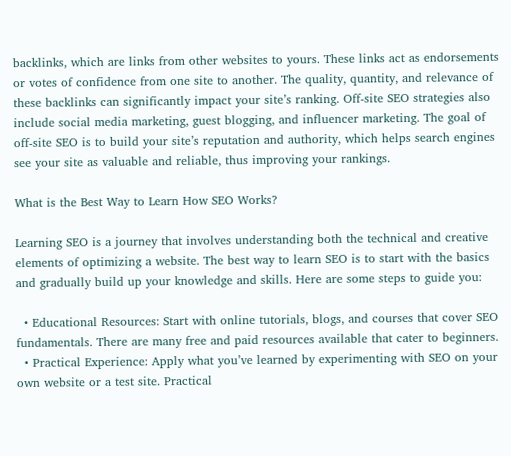backlinks, which are links from other websites to yours. These links act as endorsements or votes of confidence from one site to another. The quality, quantity, and relevance of these backlinks can significantly impact your site’s ranking. Off-site SEO strategies also include social media marketing, guest blogging, and influencer marketing. The goal of off-site SEO is to build your site’s reputation and authority, which helps search engines see your site as valuable and reliable, thus improving your rankings.

What is the Best Way to Learn How SEO Works?

Learning SEO is a journey that involves understanding both the technical and creative elements of optimizing a website. The best way to learn SEO is to start with the basics and gradually build up your knowledge and skills. Here are some steps to guide you:

  • Educational Resources: Start with online tutorials, blogs, and courses that cover SEO fundamentals. There are many free and paid resources available that cater to beginners.
  • Practical Experience: Apply what you’ve learned by experimenting with SEO on your own website or a test site. Practical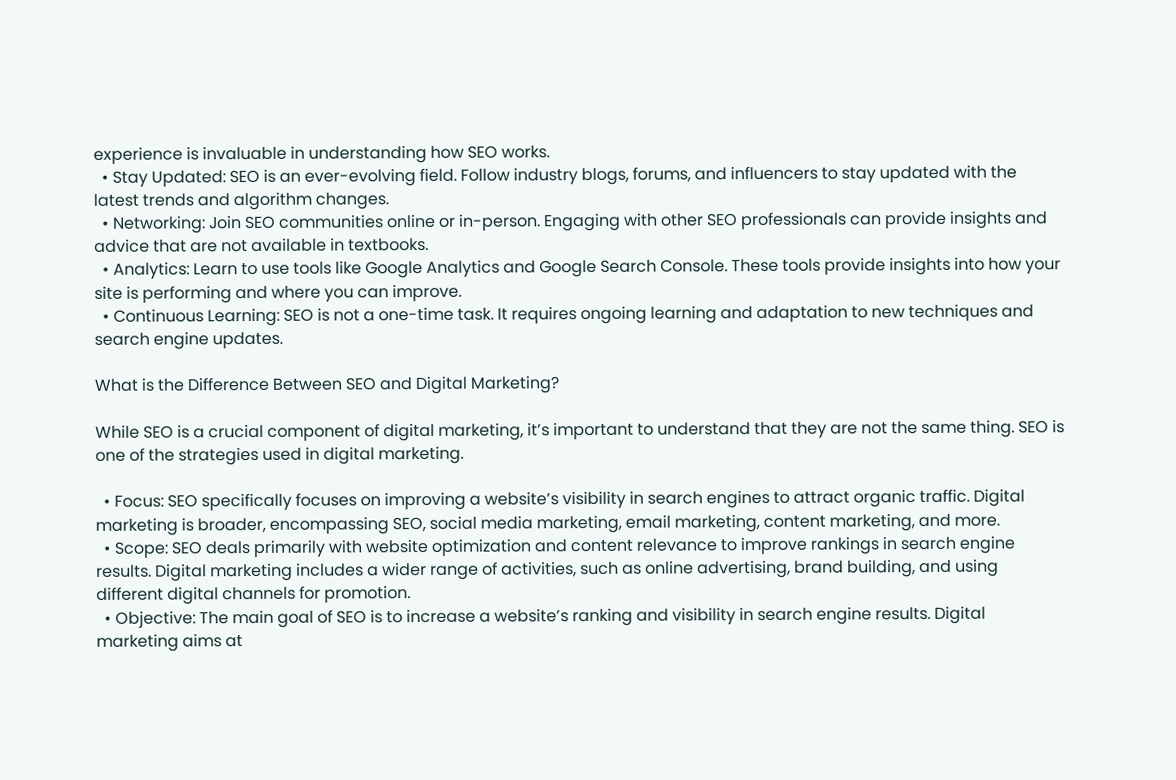experience is invaluable in understanding how SEO works.
  • Stay Updated: SEO is an ever-evolving field. Follow industry blogs, forums, and influencers to stay updated with the latest trends and algorithm changes.
  • Networking: Join SEO communities online or in-person. Engaging with other SEO professionals can provide insights and advice that are not available in textbooks.
  • Analytics: Learn to use tools like Google Analytics and Google Search Console. These tools provide insights into how your site is performing and where you can improve.
  • Continuous Learning: SEO is not a one-time task. It requires ongoing learning and adaptation to new techniques and search engine updates.

What is the Difference Between SEO and Digital Marketing?

While SEO is a crucial component of digital marketing, it’s important to understand that they are not the same thing. SEO is one of the strategies used in digital marketing.

  • Focus: SEO specifically focuses on improving a website’s visibility in search engines to attract organic traffic. Digital marketing is broader, encompassing SEO, social media marketing, email marketing, content marketing, and more.
  • Scope: SEO deals primarily with website optimization and content relevance to improve rankings in search engine results. Digital marketing includes a wider range of activities, such as online advertising, brand building, and using different digital channels for promotion.
  • Objective: The main goal of SEO is to increase a website’s ranking and visibility in search engine results. Digital marketing aims at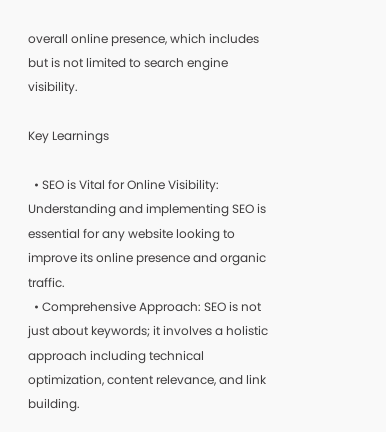overall online presence, which includes but is not limited to search engine visibility.

Key Learnings

  • SEO is Vital for Online Visibility: Understanding and implementing SEO is essential for any website looking to improve its online presence and organic traffic.
  • Comprehensive Approach: SEO is not just about keywords; it involves a holistic approach including technical optimization, content relevance, and link building.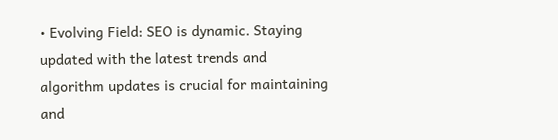• Evolving Field: SEO is dynamic. Staying updated with the latest trends and algorithm updates is crucial for maintaining and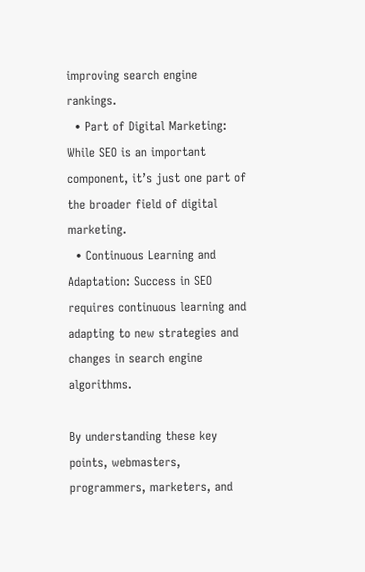improving search engine rankings.
  • Part of Digital Marketing: While SEO is an important component, it’s just one part of the broader field of digital marketing.
  • Continuous Learning and Adaptation: Success in SEO requires continuous learning and adapting to new strategies and changes in search engine algorithms.

By understanding these key points, webmasters, programmers, marketers, and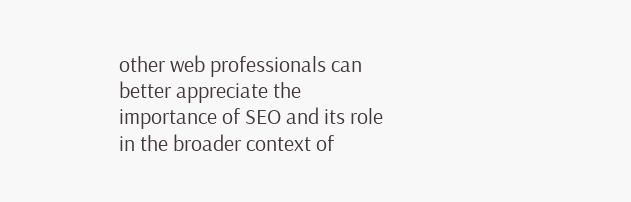other web professionals can better appreciate the importance of SEO and its role in the broader context of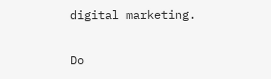digital marketing.

Do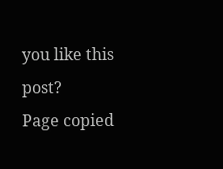you like this post?
Page copied